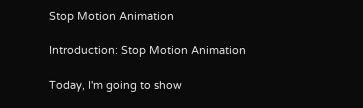Stop Motion Animation

Introduction: Stop Motion Animation

Today, I'm going to show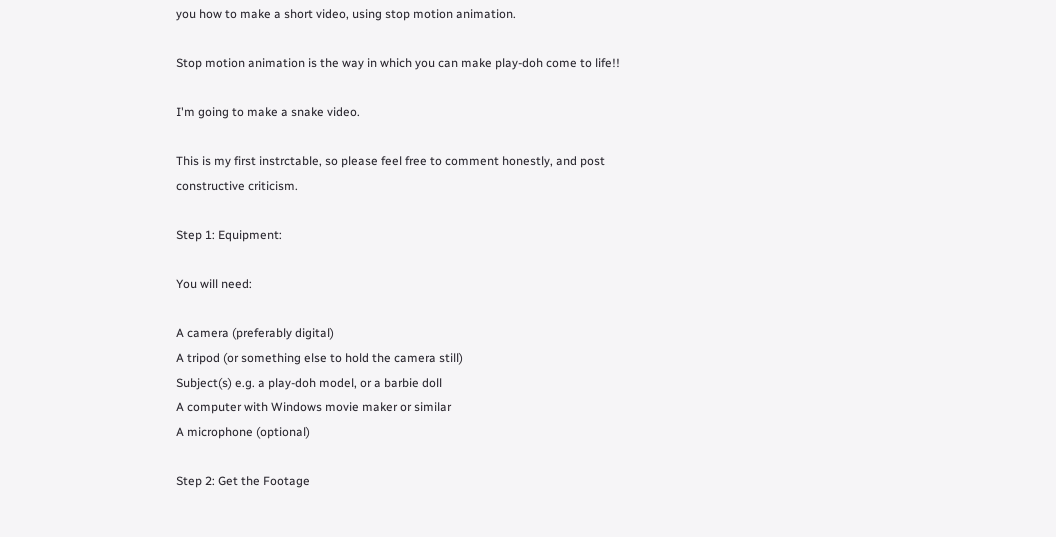you how to make a short video, using stop motion animation.

Stop motion animation is the way in which you can make play-doh come to life!!

I'm going to make a snake video.

This is my first instrctable, so please feel free to comment honestly, and post constructive criticism.

Step 1: Equipment:

You will need:

A camera (preferably digital)
A tripod (or something else to hold the camera still)
Subject(s) e.g. a play-doh model, or a barbie doll
A computer with Windows movie maker or similar
A microphone (optional)

Step 2: Get the Footage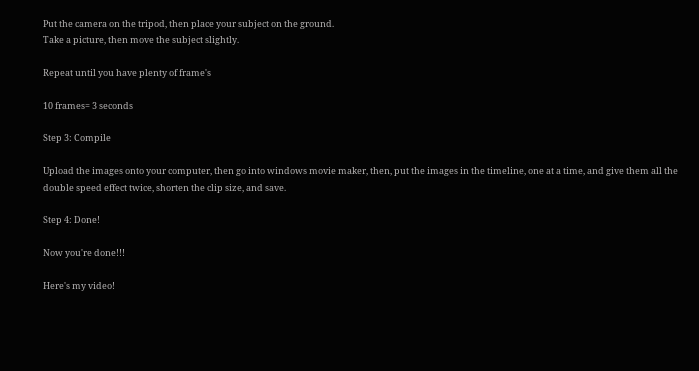Put the camera on the tripod, then place your subject on the ground.
Take a picture, then move the subject slightly.

Repeat until you have plenty of frame's

10 frames= 3 seconds

Step 3: Compile

Upload the images onto your computer, then go into windows movie maker, then, put the images in the timeline, one at a time, and give them all the double speed effect twice, shorten the clip size, and save.

Step 4: Done!

Now you're done!!!

Here's my video!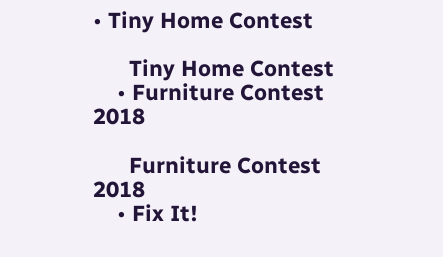• Tiny Home Contest

      Tiny Home Contest
    • Furniture Contest 2018

      Furniture Contest 2018
    • Fix It!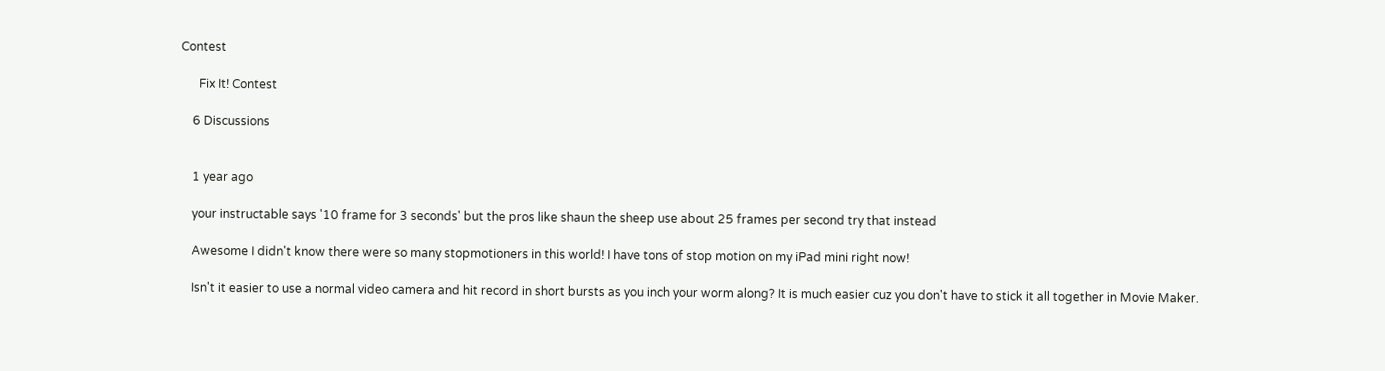Contest

      Fix It! Contest

    6 Discussions


    1 year ago

    your instructable says '10 frame for 3 seconds' but the pros like shaun the sheep use about 25 frames per second try that instead

    Awesome I didn't know there were so many stopmotioners in this world! I have tons of stop motion on my iPad mini right now!

    Isn't it easier to use a normal video camera and hit record in short bursts as you inch your worm along? It is much easier cuz you don't have to stick it all together in Movie Maker.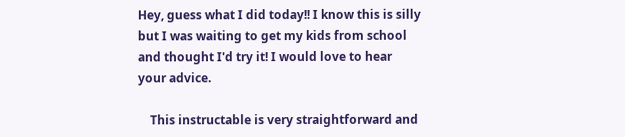Hey, guess what I did today!! I know this is silly but I was waiting to get my kids from school and thought I'd try it! I would love to hear your advice.

    This instructable is very straightforward and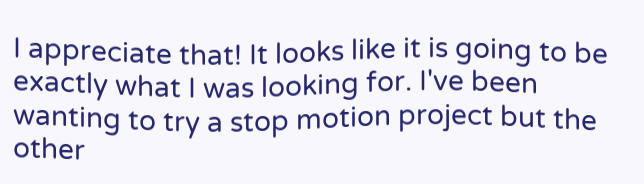I appreciate that! It looks like it is going to be exactly what I was looking for. I've been wanting to try a stop motion project but the other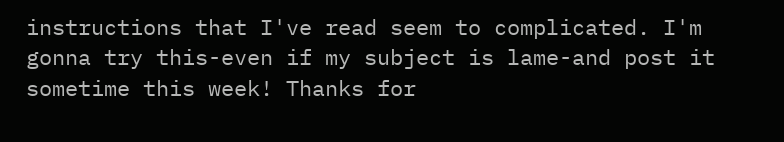instructions that I've read seem to complicated. I'm gonna try this-even if my subject is lame-and post it sometime this week! Thanks for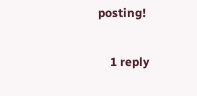posting!

    1 reply